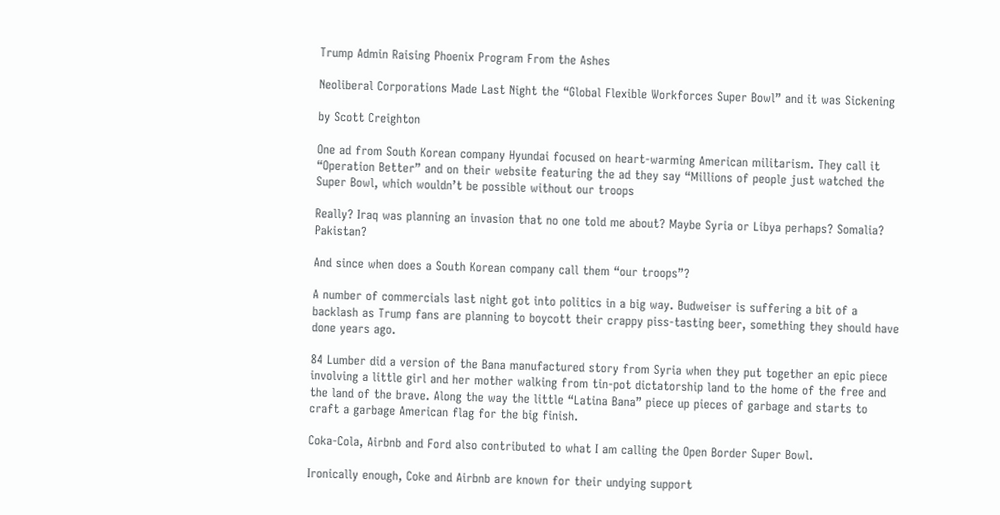Trump Admin Raising Phoenix Program From the Ashes

Neoliberal Corporations Made Last Night the “Global Flexible Workforces Super Bowl” and it was Sickening

by Scott Creighton

One ad from South Korean company Hyundai focused on heart-warming American militarism. They call it “Operation Better” and on their website featuring the ad they say “Millions of people just watched the Super Bowl, which wouldn’t be possible without our troops

Really? Iraq was planning an invasion that no one told me about? Maybe Syria or Libya perhaps? Somalia? Pakistan?

And since when does a South Korean company call them “our troops”?

A number of commercials last night got into politics in a big way. Budweiser is suffering a bit of a backlash as Trump fans are planning to boycott their crappy piss-tasting beer, something they should have done years ago.

84 Lumber did a version of the Bana manufactured story from Syria when they put together an epic piece involving a little girl and her mother walking from tin-pot dictatorship land to the home of the free and the land of the brave. Along the way the little “Latina Bana” piece up pieces of garbage and starts to craft a garbage American flag for the big finish.

Coka-Cola, Airbnb and Ford also contributed to what I am calling the Open Border Super Bowl.

Ironically enough, Coke and Airbnb are known for their undying support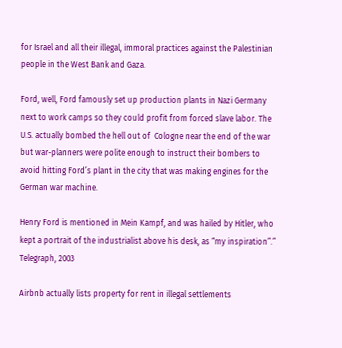for Israel and all their illegal, immoral practices against the Palestinian people in the West Bank and Gaza.

Ford, well, Ford famously set up production plants in Nazi Germany next to work camps so they could profit from forced slave labor. The U.S. actually bombed the hell out of  Cologne near the end of the war but war-planners were polite enough to instruct their bombers to avoid hitting Ford’s plant in the city that was making engines for the German war machine.

Henry Ford is mentioned in Mein Kampf, and was hailed by Hitler, who kept a portrait of the industrialist above his desk, as “my inspiration”.” Telegraph, 2003

Airbnb actually lists property for rent in illegal settlements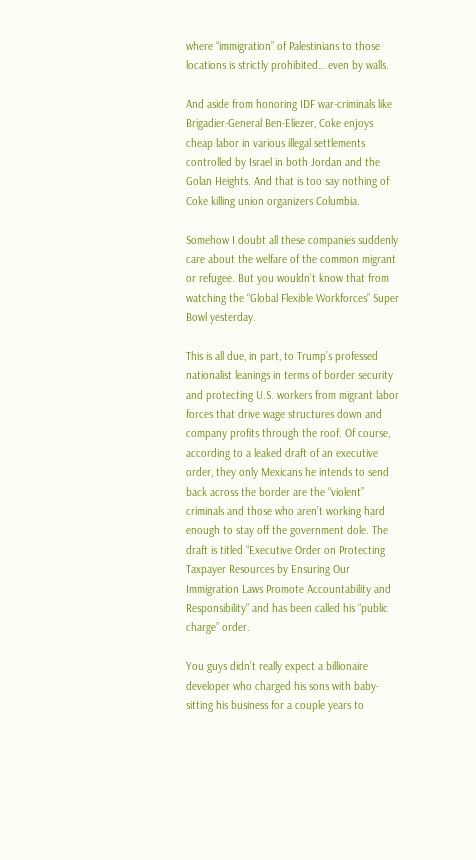where “immigration” of Palestinians to those locations is strictly prohibited… even by walls.

And aside from honoring IDF war-criminals like Brigadier-General Ben-Eliezer, Coke enjoys cheap labor in various illegal settlements controlled by Israel in both Jordan and the Golan Heights. And that is too say nothing of Coke killing union organizers Columbia.

Somehow I doubt all these companies suddenly care about the welfare of the common migrant or refugee. But you wouldn’t know that from watching the “Global Flexible Workforces” Super Bowl yesterday.

This is all due, in part, to Trump’s professed nationalist leanings in terms of border security and protecting U.S. workers from migrant labor forces that drive wage structures down and company profits through the roof. Of course, according to a leaked draft of an executive order, they only Mexicans he intends to send back across the border are the “violent” criminals and those who aren’t working hard enough to stay off the government dole. The draft is titled “Executive Order on Protecting Taxpayer Resources by Ensuring Our Immigration Laws Promote Accountability and Responsibility” and has been called his “public charge” order.

You guys didn’t really expect a billionaire developer who charged his sons with baby-sitting his business for a couple years to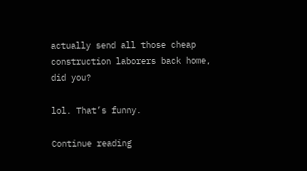actually send all those cheap construction laborers back home, did you?

lol. That’s funny.

Continue reading